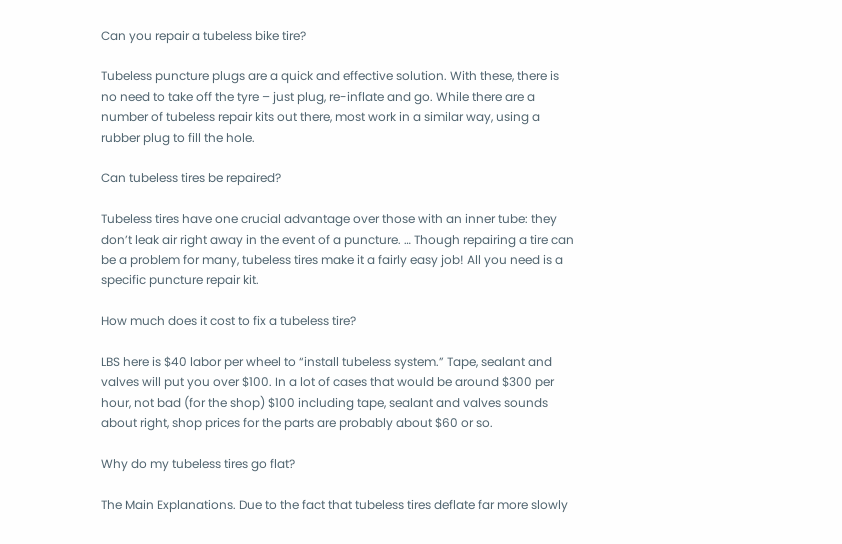Can you repair a tubeless bike tire?

Tubeless puncture plugs are a quick and effective solution. With these, there is no need to take off the tyre – just plug, re-inflate and go. While there are a number of tubeless repair kits out there, most work in a similar way, using a rubber plug to fill the hole.

Can tubeless tires be repaired?

Tubeless tires have one crucial advantage over those with an inner tube: they don’t leak air right away in the event of a puncture. … Though repairing a tire can be a problem for many, tubeless tires make it a fairly easy job! All you need is a specific puncture repair kit.

How much does it cost to fix a tubeless tire?

LBS here is $40 labor per wheel to “install tubeless system.” Tape, sealant and valves will put you over $100. In a lot of cases that would be around $300 per hour, not bad (for the shop) $100 including tape, sealant and valves sounds about right, shop prices for the parts are probably about $60 or so.

Why do my tubeless tires go flat?

The Main Explanations. Due to the fact that tubeless tires deflate far more slowly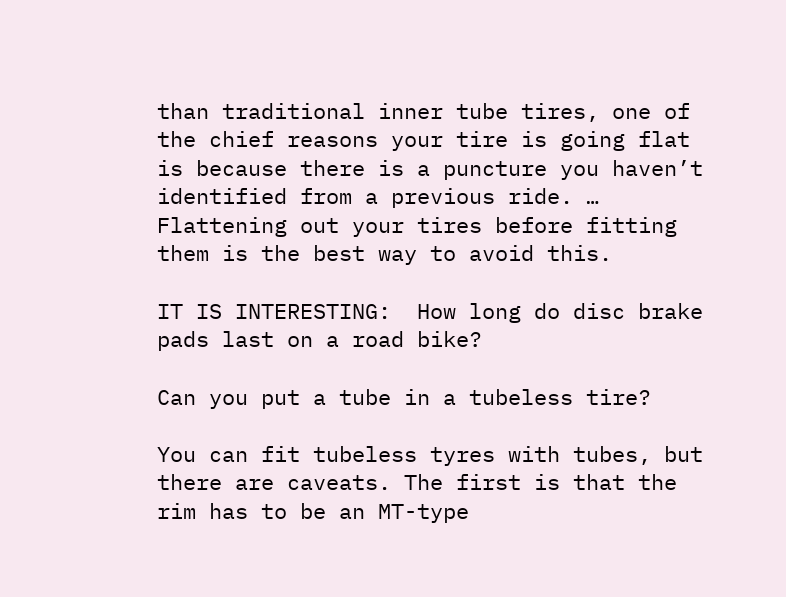than traditional inner tube tires, one of the chief reasons your tire is going flat is because there is a puncture you haven’t identified from a previous ride. … Flattening out your tires before fitting them is the best way to avoid this.

IT IS INTERESTING:  How long do disc brake pads last on a road bike?

Can you put a tube in a tubeless tire?

You can fit tubeless tyres with tubes, but there are caveats. The first is that the rim has to be an MT-type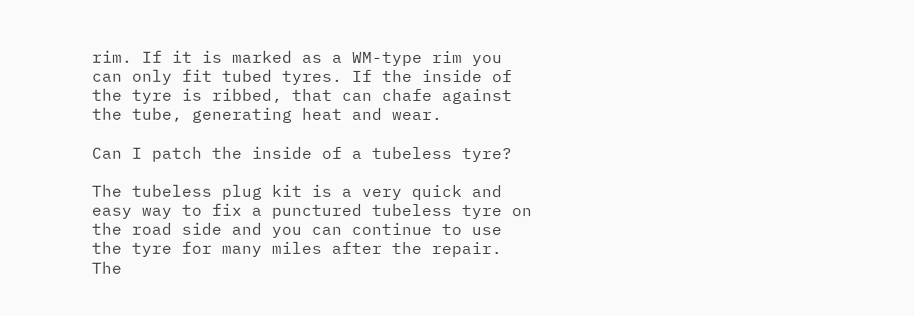rim. If it is marked as a WM-type rim you can only fit tubed tyres. If the inside of the tyre is ribbed, that can chafe against the tube, generating heat and wear.

Can I patch the inside of a tubeless tyre?

The tubeless plug kit is a very quick and easy way to fix a punctured tubeless tyre on the road side and you can continue to use the tyre for many miles after the repair. The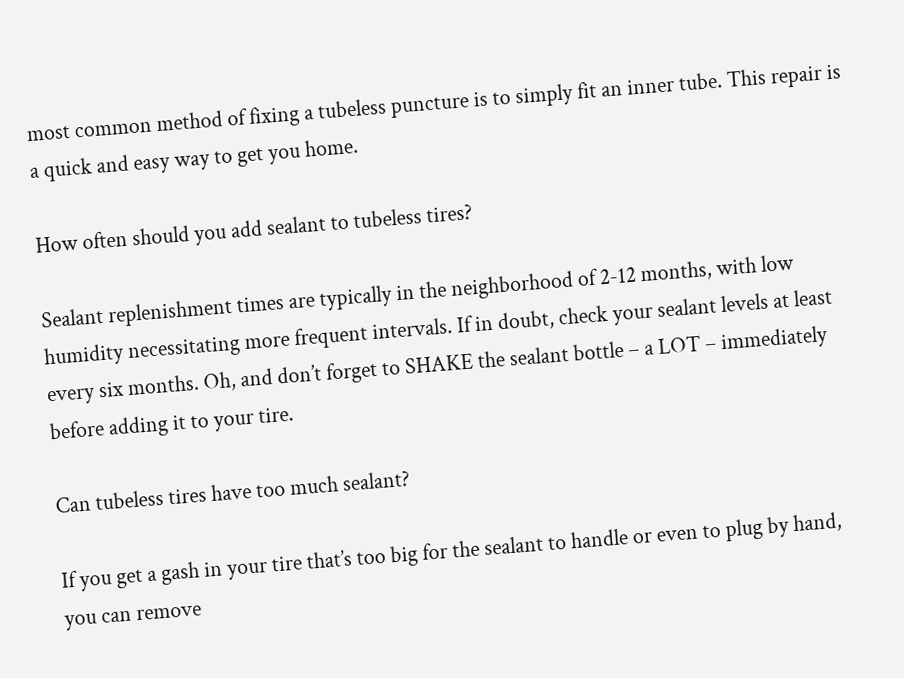most common method of fixing a tubeless puncture is to simply fit an inner tube. This repair is a quick and easy way to get you home.

How often should you add sealant to tubeless tires?

Sealant replenishment times are typically in the neighborhood of 2-12 months, with low humidity necessitating more frequent intervals. If in doubt, check your sealant levels at least every six months. Oh, and don’t forget to SHAKE the sealant bottle – a LOT – immediately before adding it to your tire.

Can tubeless tires have too much sealant?

If you get a gash in your tire that’s too big for the sealant to handle or even to plug by hand, you can remove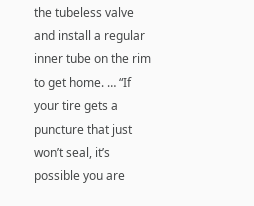the tubeless valve and install a regular inner tube on the rim to get home. … “If your tire gets a puncture that just won’t seal, it’s possible you are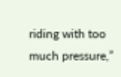riding with too much pressure,”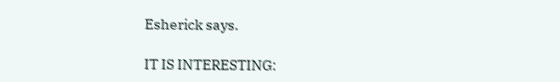Esherick says.

IT IS INTERESTING: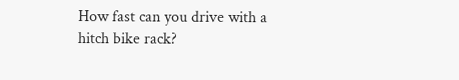How fast can you drive with a hitch bike rack?